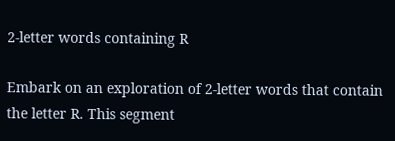2-letter words containing R

Embark on an exploration of 2-letter words that contain the letter R. This segment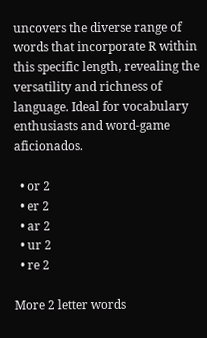uncovers the diverse range of words that incorporate R within this specific length, revealing the versatility and richness of language. Ideal for vocabulary enthusiasts and word-game aficionados.

  • or 2
  • er 2
  • ar 2
  • ur 2
  • re 2

More 2 letter words